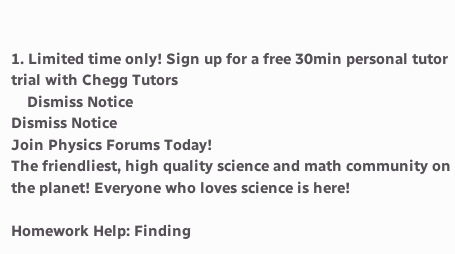1. Limited time only! Sign up for a free 30min personal tutor trial with Chegg Tutors
    Dismiss Notice
Dismiss Notice
Join Physics Forums Today!
The friendliest, high quality science and math community on the planet! Everyone who loves science is here!

Homework Help: Finding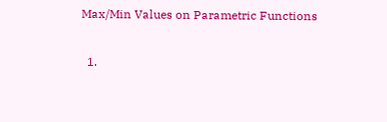Max/Min Values on Parametric Functions

  1.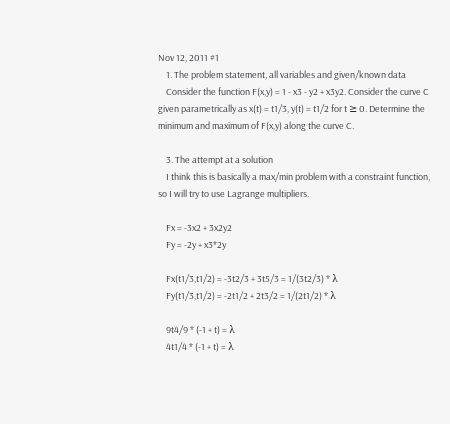Nov 12, 2011 #1
    1. The problem statement, all variables and given/known data
    Consider the function F(x,y) = 1 - x3 - y2 + x3y2. Consider the curve C given parametrically as x(t) = t1/3, y(t) = t1/2 for t ≥ 0. Determine the minimum and maximum of F(x,y) along the curve C.

    3. The attempt at a solution
    I think this is basically a max/min problem with a constraint function, so I will try to use Lagrange multipliers.

    Fx = -3x2 + 3x2y2
    Fy = -2y + x3*2y

    Fx(t1/3,t1/2) = -3t2/3 + 3t5/3 = 1/(3t2/3) * λ
    Fy(t1/3,t1/2) = -2t1/2 + 2t3/2 = 1/(2t1/2) * λ

    9t4/9 * (-1 + t) = λ
    4t1/4 * (-1 + t) = λ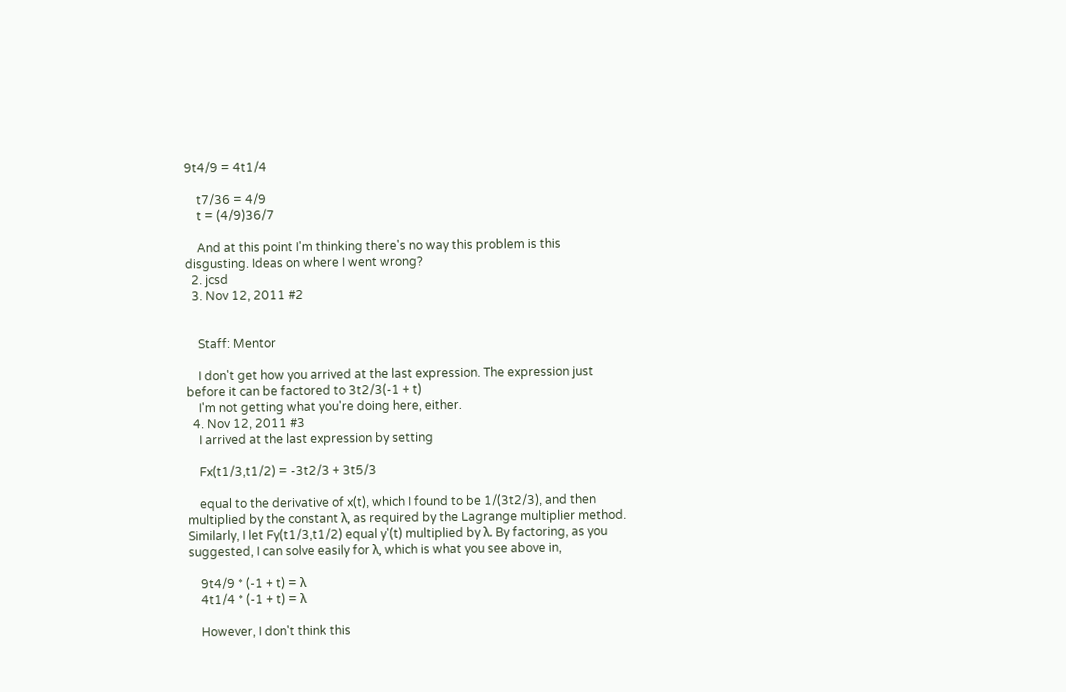9t4/9 = 4t1/4

    t7/36 = 4/9
    t = (4/9)36/7

    And at this point I'm thinking there's no way this problem is this disgusting. Ideas on where I went wrong?
  2. jcsd
  3. Nov 12, 2011 #2


    Staff: Mentor

    I don't get how you arrived at the last expression. The expression just before it can be factored to 3t2/3(-1 + t)
    I'm not getting what you're doing here, either.
  4. Nov 12, 2011 #3
    I arrived at the last expression by setting

    Fx(t1/3,t1/2) = -3t2/3 + 3t5/3

    equal to the derivative of x(t), which I found to be 1/(3t2/3), and then multiplied by the constant λ, as required by the Lagrange multiplier method. Similarly, I let Fy(t1/3,t1/2) equal y'(t) multiplied by λ. By factoring, as you suggested, I can solve easily for λ, which is what you see above in,

    9t4/9 * (-1 + t) = λ
    4t1/4 * (-1 + t) = λ

    However, I don't think this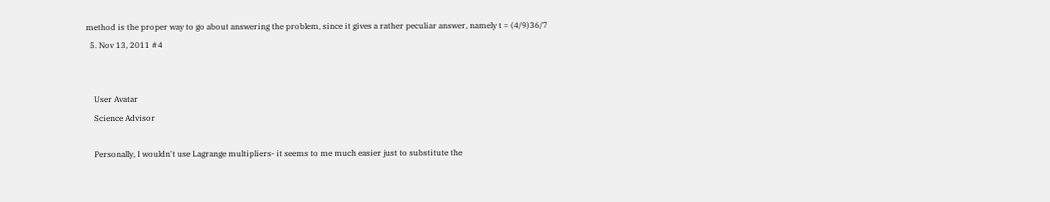method is the proper way to go about answering the problem, since it gives a rather peculiar answer, namely t = (4/9)36/7
  5. Nov 13, 2011 #4


    User Avatar
    Science Advisor

    Personally, I wouldn't use Lagrange multipliers- it seems to me much easier just to substitute the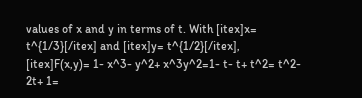values of x and y in terms of t. With [itex]x= t^{1/3}[/itex] and [itex]y= t^{1/2}[/itex], [itex]F(x,y)= 1- x^3- y^2+ x^3y^2=1- t- t+ t^2= t^2- 2t+ 1=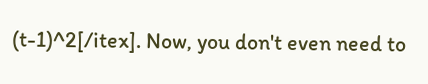(t-1)^2[/itex]. Now, you don't even need to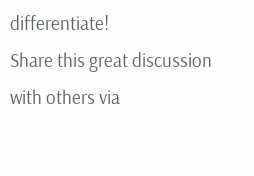differentiate!
Share this great discussion with others via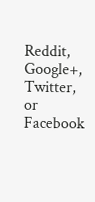Reddit, Google+, Twitter, or Facebook